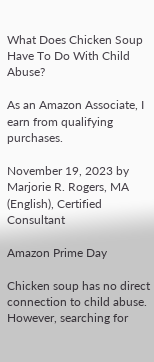What Does Chicken Soup Have To Do With Child Abuse?

As an Amazon Associate, I earn from qualifying purchases.

November 19, 2023 by Marjorie R. Rogers, MA (English), Certified Consultant

Amazon Prime Day

Chicken soup has no direct connection to child abuse. However, searching for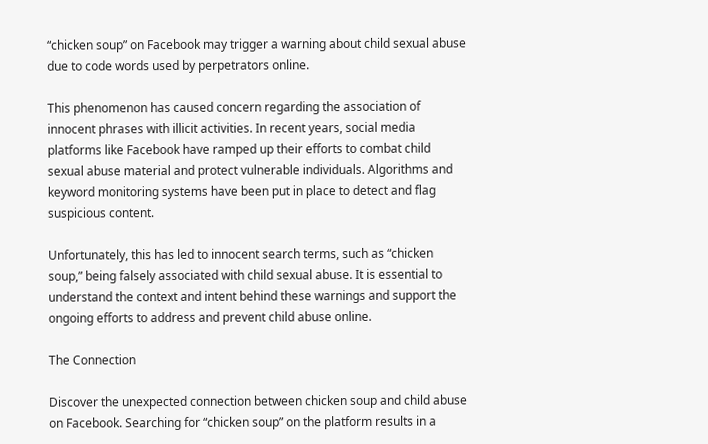“chicken soup” on Facebook may trigger a warning about child sexual abuse due to code words used by perpetrators online.

This phenomenon has caused concern regarding the association of innocent phrases with illicit activities. In recent years, social media platforms like Facebook have ramped up their efforts to combat child sexual abuse material and protect vulnerable individuals. Algorithms and keyword monitoring systems have been put in place to detect and flag suspicious content.

Unfortunately, this has led to innocent search terms, such as “chicken soup,” being falsely associated with child sexual abuse. It is essential to understand the context and intent behind these warnings and support the ongoing efforts to address and prevent child abuse online.

The Connection

Discover the unexpected connection between chicken soup and child abuse on Facebook. Searching for “chicken soup” on the platform results in a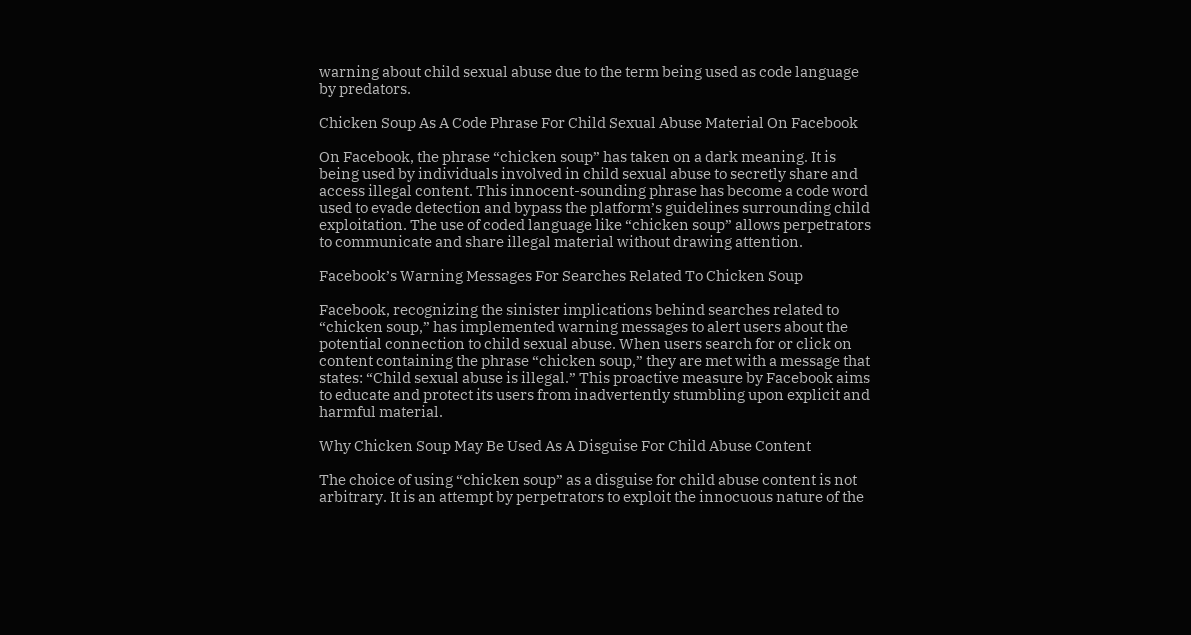warning about child sexual abuse due to the term being used as code language by predators.

Chicken Soup As A Code Phrase For Child Sexual Abuse Material On Facebook

On Facebook, the phrase “chicken soup” has taken on a dark meaning. It is being used by individuals involved in child sexual abuse to secretly share and access illegal content. This innocent-sounding phrase has become a code word used to evade detection and bypass the platform’s guidelines surrounding child exploitation. The use of coded language like “chicken soup” allows perpetrators to communicate and share illegal material without drawing attention.

Facebook’s Warning Messages For Searches Related To Chicken Soup

Facebook, recognizing the sinister implications behind searches related to “chicken soup,” has implemented warning messages to alert users about the potential connection to child sexual abuse. When users search for or click on content containing the phrase “chicken soup,” they are met with a message that states: “Child sexual abuse is illegal.” This proactive measure by Facebook aims to educate and protect its users from inadvertently stumbling upon explicit and harmful material.

Why Chicken Soup May Be Used As A Disguise For Child Abuse Content

The choice of using “chicken soup” as a disguise for child abuse content is not arbitrary. It is an attempt by perpetrators to exploit the innocuous nature of the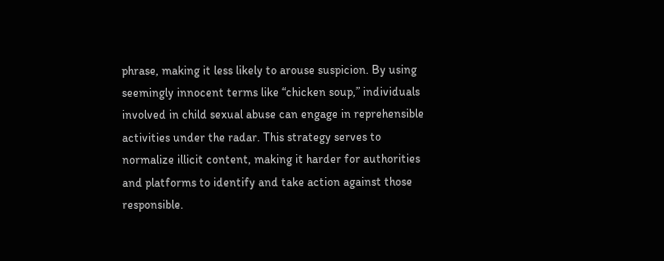phrase, making it less likely to arouse suspicion. By using seemingly innocent terms like “chicken soup,” individuals involved in child sexual abuse can engage in reprehensible activities under the radar. This strategy serves to normalize illicit content, making it harder for authorities and platforms to identify and take action against those responsible.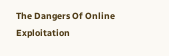The Dangers Of Online Exploitation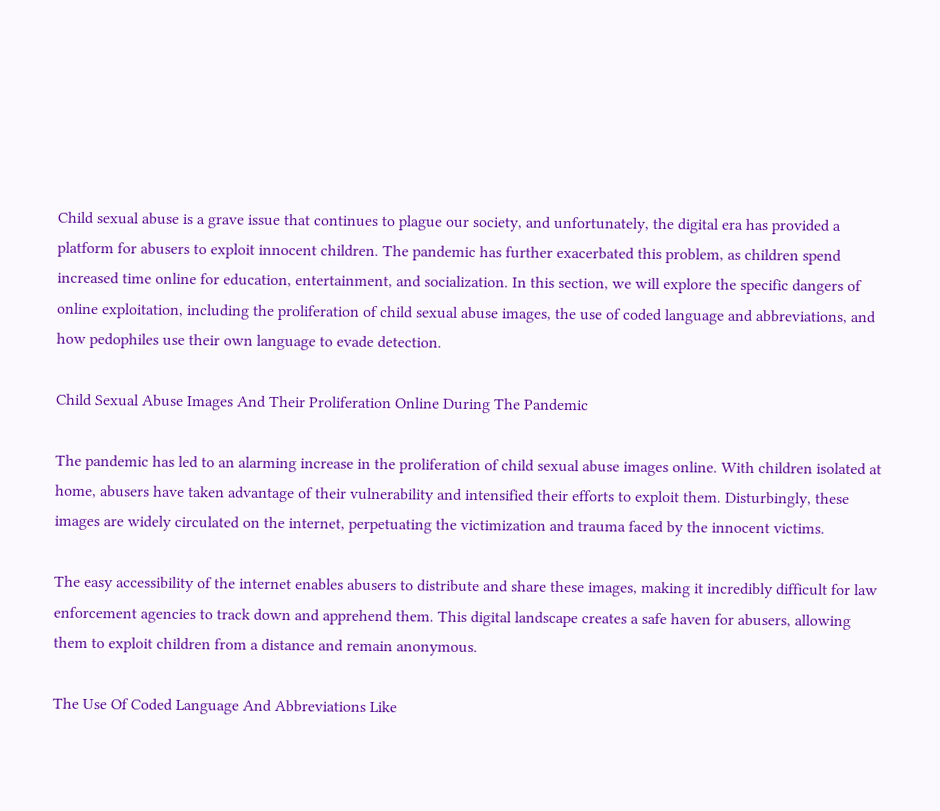Child sexual abuse is a grave issue that continues to plague our society, and unfortunately, the digital era has provided a platform for abusers to exploit innocent children. The pandemic has further exacerbated this problem, as children spend increased time online for education, entertainment, and socialization. In this section, we will explore the specific dangers of online exploitation, including the proliferation of child sexual abuse images, the use of coded language and abbreviations, and how pedophiles use their own language to evade detection.

Child Sexual Abuse Images And Their Proliferation Online During The Pandemic

The pandemic has led to an alarming increase in the proliferation of child sexual abuse images online. With children isolated at home, abusers have taken advantage of their vulnerability and intensified their efforts to exploit them. Disturbingly, these images are widely circulated on the internet, perpetuating the victimization and trauma faced by the innocent victims.

The easy accessibility of the internet enables abusers to distribute and share these images, making it incredibly difficult for law enforcement agencies to track down and apprehend them. This digital landscape creates a safe haven for abusers, allowing them to exploit children from a distance and remain anonymous.

The Use Of Coded Language And Abbreviations Like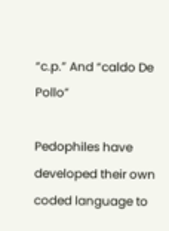“c.p.” And “caldo De Pollo”

Pedophiles have developed their own coded language to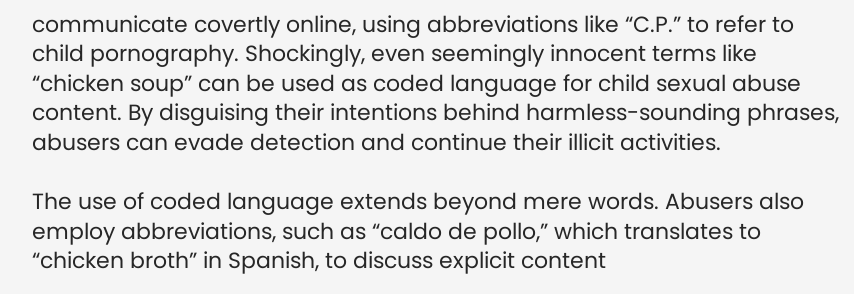communicate covertly online, using abbreviations like “C.P.” to refer to child pornography. Shockingly, even seemingly innocent terms like “chicken soup” can be used as coded language for child sexual abuse content. By disguising their intentions behind harmless-sounding phrases, abusers can evade detection and continue their illicit activities.

The use of coded language extends beyond mere words. Abusers also employ abbreviations, such as “caldo de pollo,” which translates to “chicken broth” in Spanish, to discuss explicit content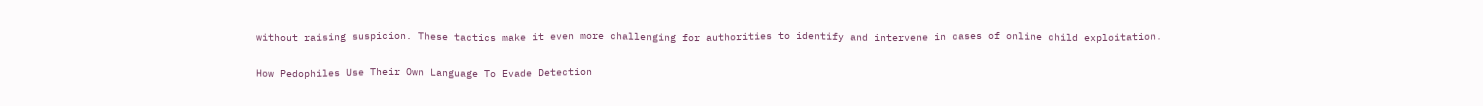without raising suspicion. These tactics make it even more challenging for authorities to identify and intervene in cases of online child exploitation.

How Pedophiles Use Their Own Language To Evade Detection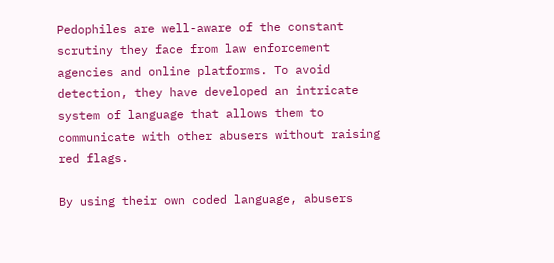Pedophiles are well-aware of the constant scrutiny they face from law enforcement agencies and online platforms. To avoid detection, they have developed an intricate system of language that allows them to communicate with other abusers without raising red flags.

By using their own coded language, abusers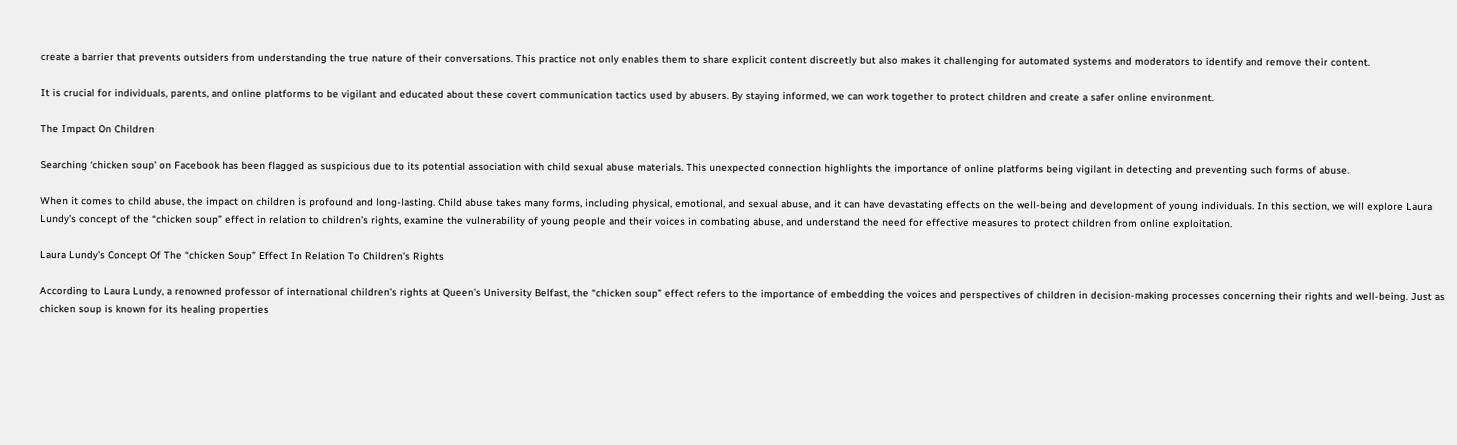create a barrier that prevents outsiders from understanding the true nature of their conversations. This practice not only enables them to share explicit content discreetly but also makes it challenging for automated systems and moderators to identify and remove their content.

It is crucial for individuals, parents, and online platforms to be vigilant and educated about these covert communication tactics used by abusers. By staying informed, we can work together to protect children and create a safer online environment.

The Impact On Children

Searching ‘chicken soup’ on Facebook has been flagged as suspicious due to its potential association with child sexual abuse materials. This unexpected connection highlights the importance of online platforms being vigilant in detecting and preventing such forms of abuse.

When it comes to child abuse, the impact on children is profound and long-lasting. Child abuse takes many forms, including physical, emotional, and sexual abuse, and it can have devastating effects on the well-being and development of young individuals. In this section, we will explore Laura Lundy’s concept of the “chicken soup” effect in relation to children’s rights, examine the vulnerability of young people and their voices in combating abuse, and understand the need for effective measures to protect children from online exploitation.

Laura Lundy’s Concept Of The “chicken Soup” Effect In Relation To Children’s Rights

According to Laura Lundy, a renowned professor of international children’s rights at Queen’s University Belfast, the “chicken soup” effect refers to the importance of embedding the voices and perspectives of children in decision-making processes concerning their rights and well-being. Just as chicken soup is known for its healing properties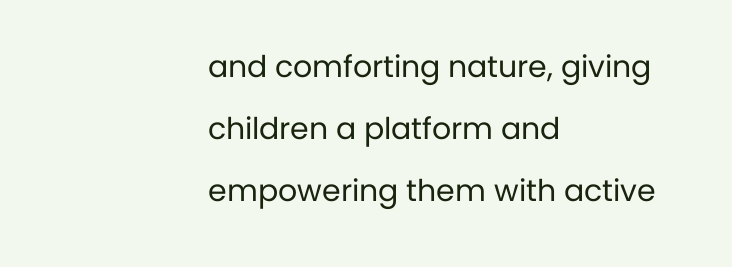and comforting nature, giving children a platform and empowering them with active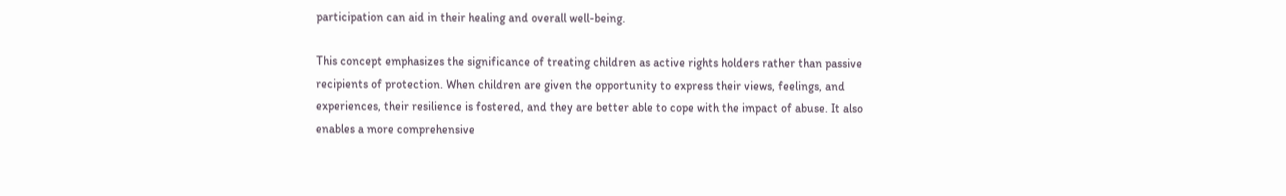participation can aid in their healing and overall well-being.

This concept emphasizes the significance of treating children as active rights holders rather than passive recipients of protection. When children are given the opportunity to express their views, feelings, and experiences, their resilience is fostered, and they are better able to cope with the impact of abuse. It also enables a more comprehensive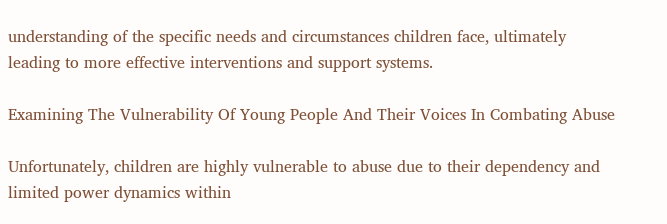understanding of the specific needs and circumstances children face, ultimately leading to more effective interventions and support systems.

Examining The Vulnerability Of Young People And Their Voices In Combating Abuse

Unfortunately, children are highly vulnerable to abuse due to their dependency and limited power dynamics within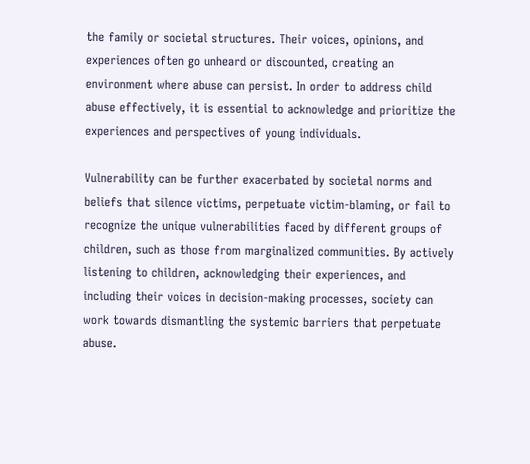the family or societal structures. Their voices, opinions, and experiences often go unheard or discounted, creating an environment where abuse can persist. In order to address child abuse effectively, it is essential to acknowledge and prioritize the experiences and perspectives of young individuals.

Vulnerability can be further exacerbated by societal norms and beliefs that silence victims, perpetuate victim-blaming, or fail to recognize the unique vulnerabilities faced by different groups of children, such as those from marginalized communities. By actively listening to children, acknowledging their experiences, and including their voices in decision-making processes, society can work towards dismantling the systemic barriers that perpetuate abuse.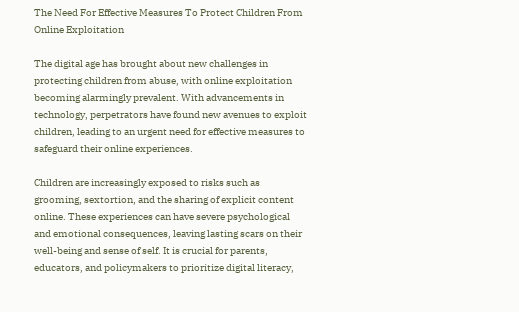The Need For Effective Measures To Protect Children From Online Exploitation

The digital age has brought about new challenges in protecting children from abuse, with online exploitation becoming alarmingly prevalent. With advancements in technology, perpetrators have found new avenues to exploit children, leading to an urgent need for effective measures to safeguard their online experiences.

Children are increasingly exposed to risks such as grooming, sextortion, and the sharing of explicit content online. These experiences can have severe psychological and emotional consequences, leaving lasting scars on their well-being and sense of self. It is crucial for parents, educators, and policymakers to prioritize digital literacy,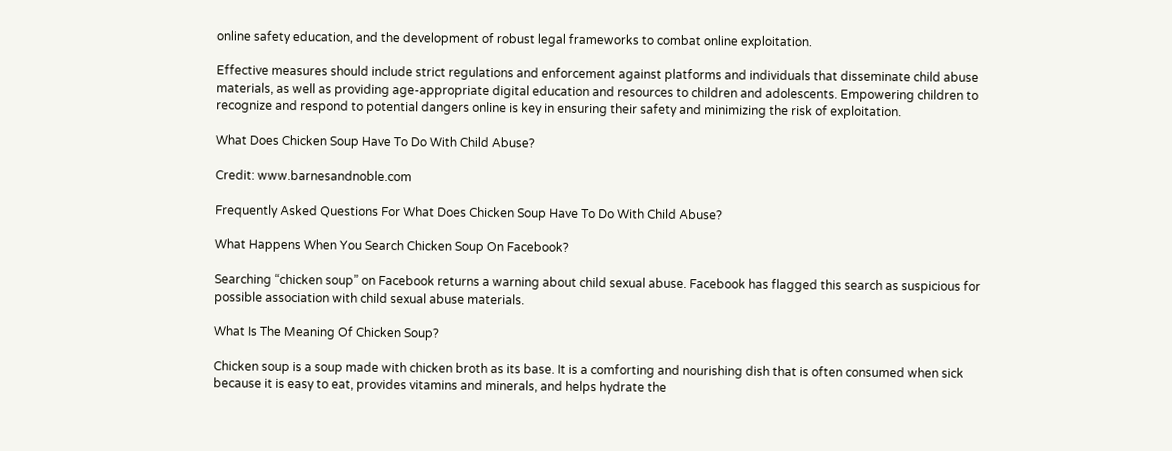online safety education, and the development of robust legal frameworks to combat online exploitation.

Effective measures should include strict regulations and enforcement against platforms and individuals that disseminate child abuse materials, as well as providing age-appropriate digital education and resources to children and adolescents. Empowering children to recognize and respond to potential dangers online is key in ensuring their safety and minimizing the risk of exploitation.

What Does Chicken Soup Have To Do With Child Abuse?

Credit: www.barnesandnoble.com

Frequently Asked Questions For What Does Chicken Soup Have To Do With Child Abuse?

What Happens When You Search Chicken Soup On Facebook?

Searching “chicken soup” on Facebook returns a warning about child sexual abuse. Facebook has flagged this search as suspicious for possible association with child sexual abuse materials.

What Is The Meaning Of Chicken Soup?

Chicken soup is a soup made with chicken broth as its base. It is a comforting and nourishing dish that is often consumed when sick because it is easy to eat, provides vitamins and minerals, and helps hydrate the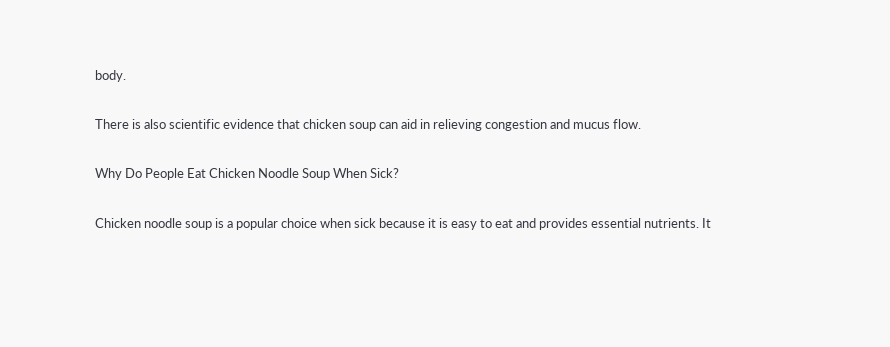body.

There is also scientific evidence that chicken soup can aid in relieving congestion and mucus flow.

Why Do People Eat Chicken Noodle Soup When Sick?

Chicken noodle soup is a popular choice when sick because it is easy to eat and provides essential nutrients. It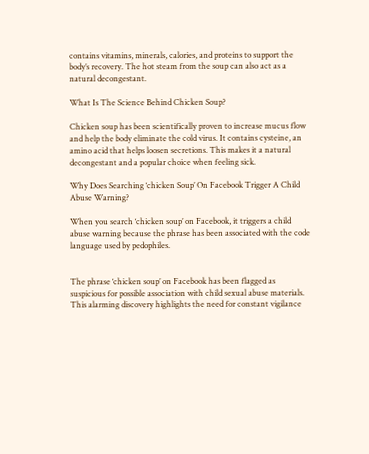contains vitamins, minerals, calories, and proteins to support the body’s recovery. The hot steam from the soup can also act as a natural decongestant.

What Is The Science Behind Chicken Soup?

Chicken soup has been scientifically proven to increase mucus flow and help the body eliminate the cold virus. It contains cysteine, an amino acid that helps loosen secretions. This makes it a natural decongestant and a popular choice when feeling sick.

Why Does Searching ‘chicken Soup’ On Facebook Trigger A Child Abuse Warning?

When you search ‘chicken soup’ on Facebook, it triggers a child abuse warning because the phrase has been associated with the code language used by pedophiles.


The phrase ‘chicken soup’ on Facebook has been flagged as suspicious for possible association with child sexual abuse materials. This alarming discovery highlights the need for constant vigilance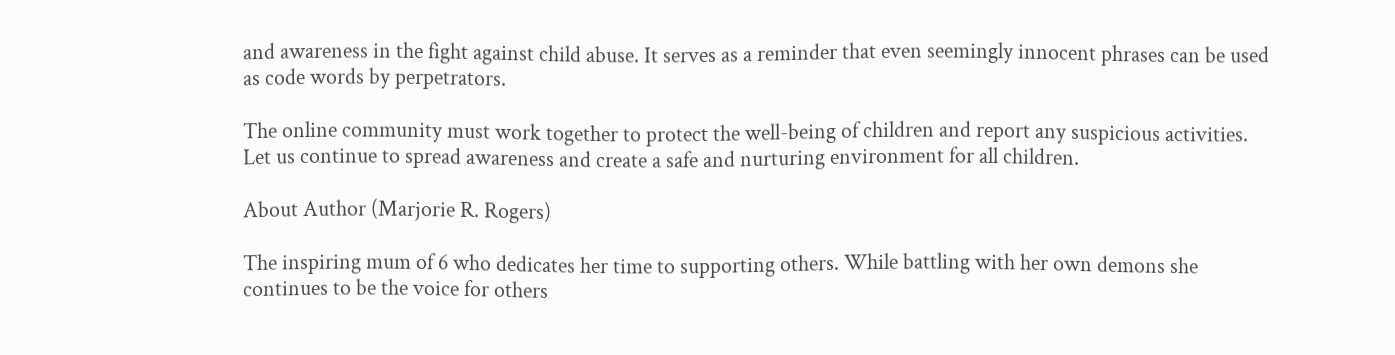and awareness in the fight against child abuse. It serves as a reminder that even seemingly innocent phrases can be used as code words by perpetrators.

The online community must work together to protect the well-being of children and report any suspicious activities. Let us continue to spread awareness and create a safe and nurturing environment for all children.

About Author (Marjorie R. Rogers)

The inspiring mum of 6 who dedicates her time to supporting others. While battling with her own demons she continues to be the voice for others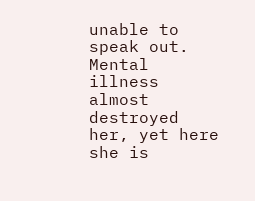unable to speak out. Mental illness almost destroyed her, yet here she is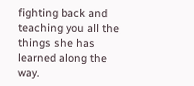fighting back and teaching you all the things she has learned along the way.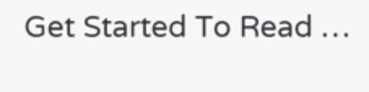Get Started To Read …